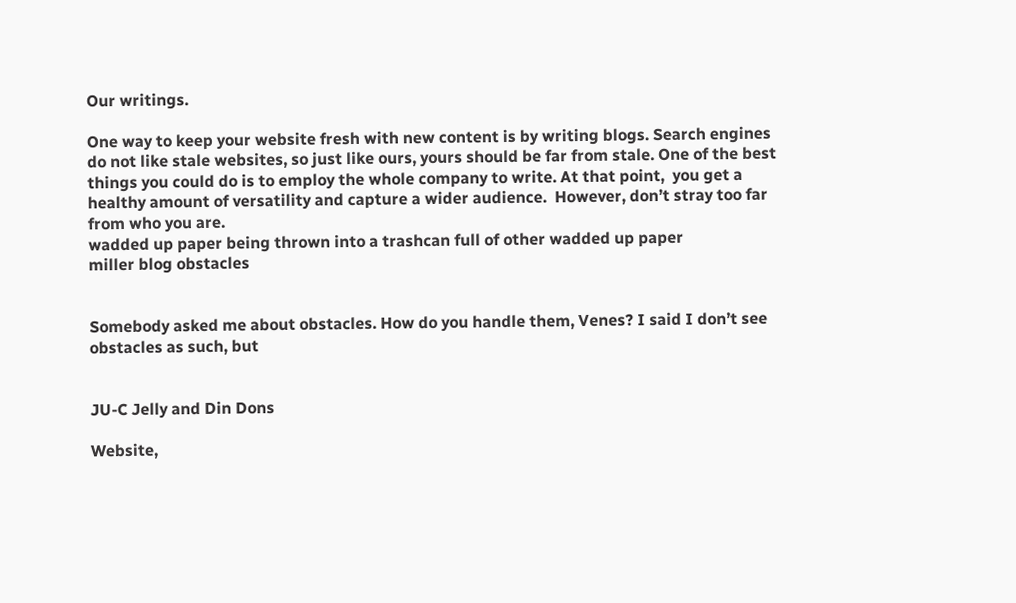Our writings.

One way to keep your website fresh with new content is by writing blogs. Search engines do not like stale websites, so just like ours, yours should be far from stale. One of the best things you could do is to employ the whole company to write. At that point,  you get a healthy amount of versatility and capture a wider audience.  However, don’t stray too far from who you are.
wadded up paper being thrown into a trashcan full of other wadded up paper
miller blog obstacles


Somebody asked me about obstacles. How do you handle them, Venes? I said I don’t see obstacles as such, but


JU-C Jelly and Din Dons

Website,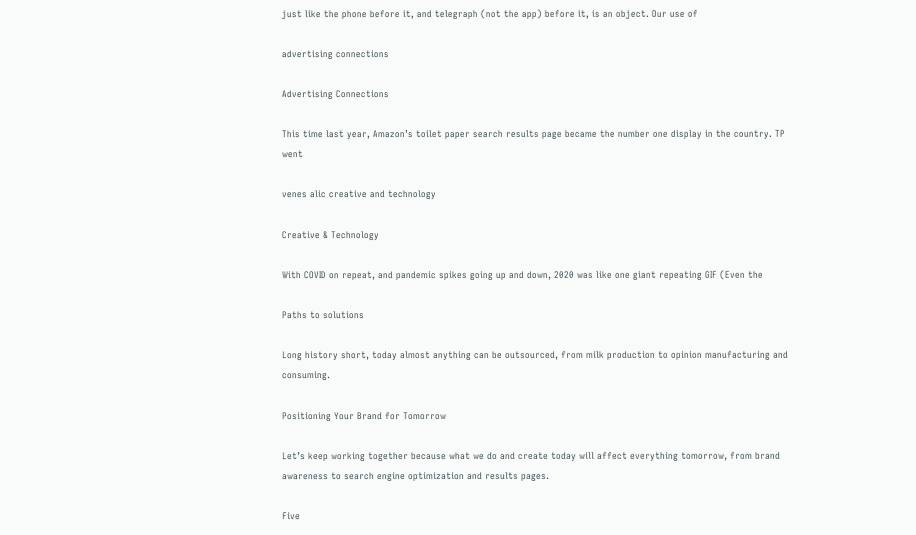just like the phone before it, and telegraph (not the app) before it, is an object. Our use of

advertising connections

Advertising Connections

This time last year, Amazon’s toilet paper search results page became the number one display in the country. TP went

venes alic creative and technology

Creative & Technology

With COVID on repeat, and pandemic spikes going up and down, 2020 was like one giant repeating GIF (Even the

Paths to solutions

Long history short, today almost anything can be outsourced, from milk production to opinion manufacturing and consuming.

Positioning Your Brand for Tomorrow

Let’s keep working together because what we do and create today will affect everything tomorrow, from brand awareness to search engine optimization and results pages.

Five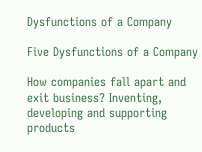Dysfunctions of a Company

Five Dysfunctions of a Company

How companies fall apart and exit business? Inventing, developing and supporting products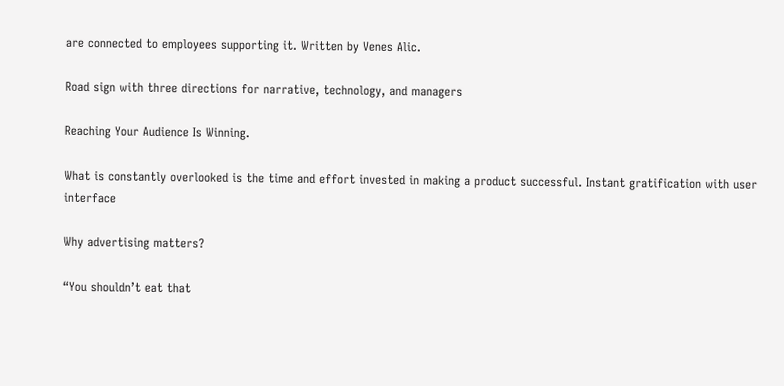are connected to employees supporting it. Written by Venes Alic.

Road sign with three directions for narrative, technology, and managers

Reaching Your Audience Is Winning.

What is constantly overlooked is the time and effort invested in making a product successful. Instant gratification with user interface

Why advertising matters?

“You shouldn’t eat that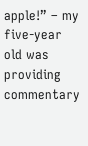apple!” – my five-year old was providing commentary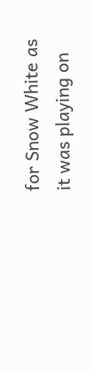for Snow White as it was playing on